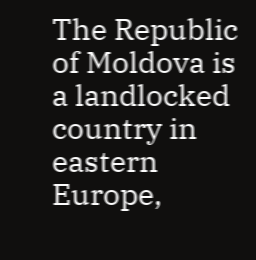The Republic of Moldova is a landlocked country in eastern Europe,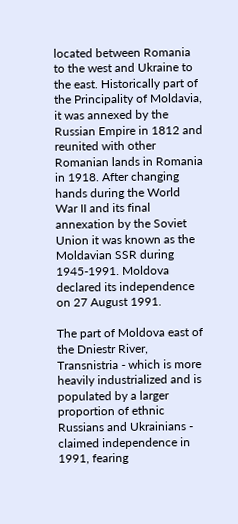located between Romania to the west and Ukraine to the east. Historically part of the Principality of Moldavia, it was annexed by the Russian Empire in 1812 and reunited with other Romanian lands in Romania in 1918. After changing hands during the World War II and its final annexation by the Soviet Union it was known as the Moldavian SSR during 1945-1991. Moldova declared its independence on 27 August 1991.

The part of Moldova east of the Dniestr River, Transnistria - which is more heavily industrialized and is populated by a larger proportion of ethnic Russians and Ukrainians - claimed independence in 1991, fearing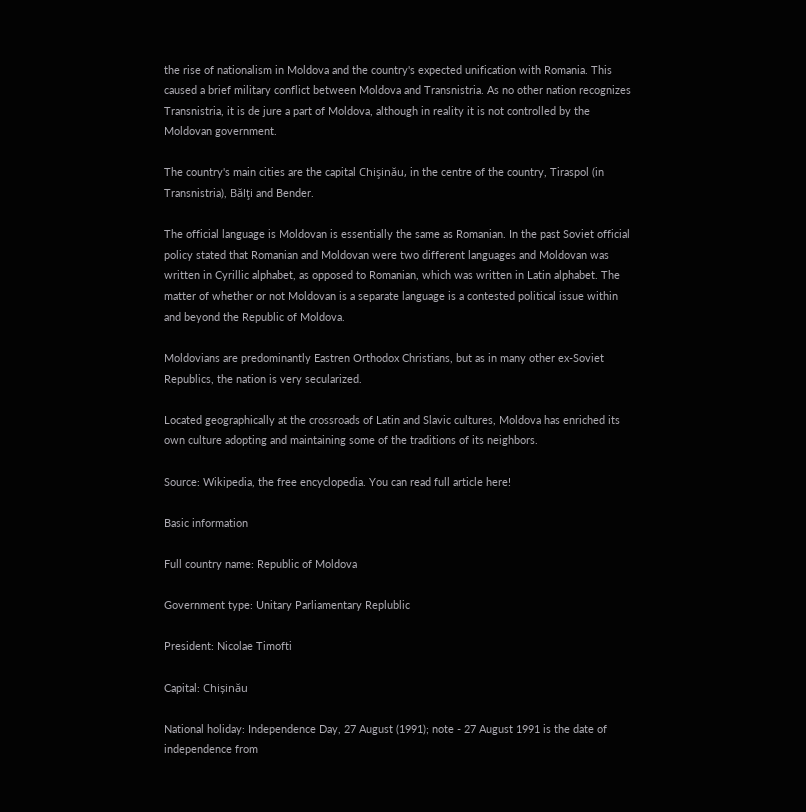the rise of nationalism in Moldova and the country's expected unification with Romania. This caused a brief military conflict between Moldova and Transnistria. As no other nation recognizes Transnistria, it is de jure a part of Moldova, although in reality it is not controlled by the Moldovan government.

The country's main cities are the capital Chişinău, in the centre of the country, Tiraspol (in Transnistria), Bălţi and Bender.

The official language is Moldovan is essentially the same as Romanian. In the past Soviet official policy stated that Romanian and Moldovan were two different languages and Moldovan was written in Cyrillic alphabet, as opposed to Romanian, which was written in Latin alphabet. The matter of whether or not Moldovan is a separate language is a contested political issue within and beyond the Republic of Moldova.

Moldovians are predominantly Eastren Orthodox Christians, but as in many other ex-Soviet Republics, the nation is very secularized.

Located geographically at the crossroads of Latin and Slavic cultures, Moldova has enriched its own culture adopting and maintaining some of the traditions of its neighbors.

Source: Wikipedia, the free encyclopedia. You can read full article here!

Basic information

Full country name: Republic of Moldova

Government type: Unitary Parliamentary Replublic

President: Nicolae Timofti

Capital: Chișinău

National holiday: Independence Day, 27 August (1991); note - 27 August 1991 is the date of independence from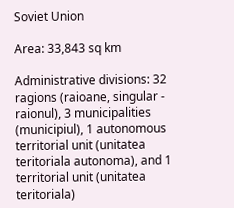Soviet Union

Area: 33,843 sq km

Administrative divisions: 32 ragions (raioane, singular - raionul), 3 municipalities (municipiul), 1 autonomous territorial unit (unitatea teritoriala autonoma), and 1 territorial unit (unitatea teritoriala)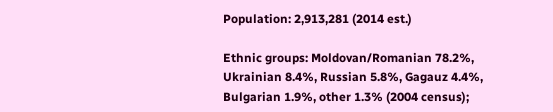Population: 2,913,281 (2014 est.)

Ethnic groups: Moldovan/Romanian 78.2%, Ukrainian 8.4%, Russian 5.8%, Gagauz 4.4%, Bulgarian 1.9%, other 1.3% (2004 census);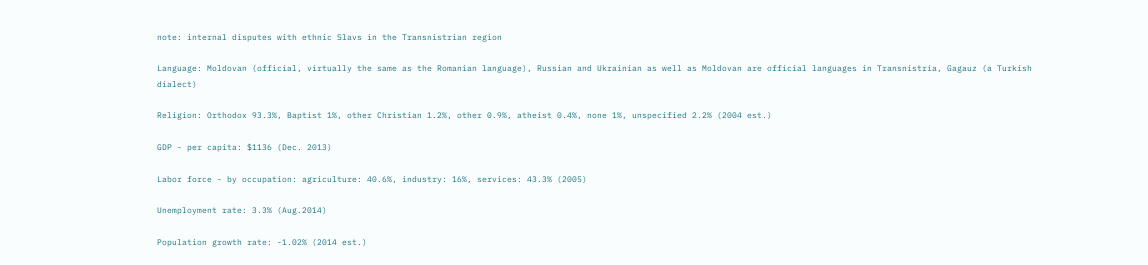note: internal disputes with ethnic Slavs in the Transnistrian region

Language: Moldovan (official, virtually the same as the Romanian language), Russian and Ukrainian as well as Moldovan are official languages in Transnistria, Gagauz (a Turkish dialect)

Religion: Orthodox 93.3%, Baptist 1%, other Christian 1.2%, other 0.9%, atheist 0.4%, none 1%, unspecified 2.2% (2004 est.)

GDP - per capita: $1136 (Dec. 2013)

Labor force - by occupation: agriculture: 40.6%, industry: 16%, services: 43.3% (2005)

Unemployment rate: 3.3% (Aug.2014)

Population growth rate: -1.02% (2014 est.)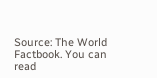Source: The World Factbook. You can read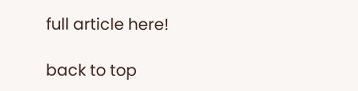full article here!

back to top